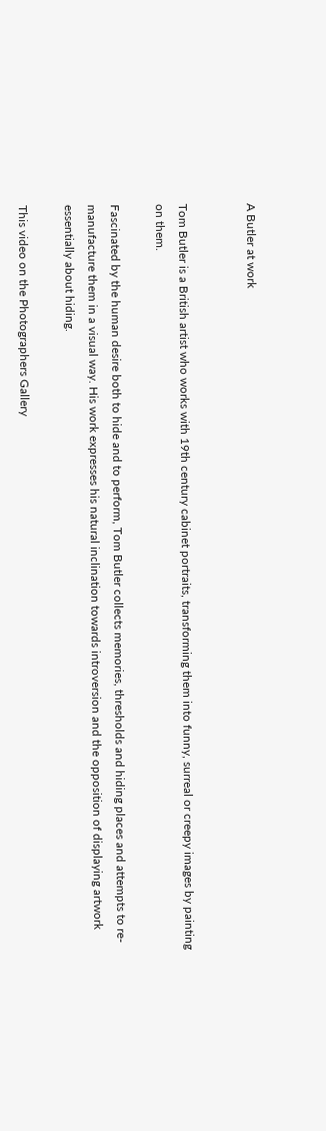A Butler at work


Tom Butler is a British artist who works with 19th century cabinet portraits, transforming them into funny, surreal or creepy images by painting on them.

Fascinated by the human desire both to hide and to perform, Tom Butler collects memories, thresholds and hiding places and attempts to re-manufacture them in a visual way. His work expresses his natural inclination towards introversion and the opposition of displaying artwork essentially about hiding.

This video on the Photographers Gallery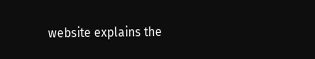website explains the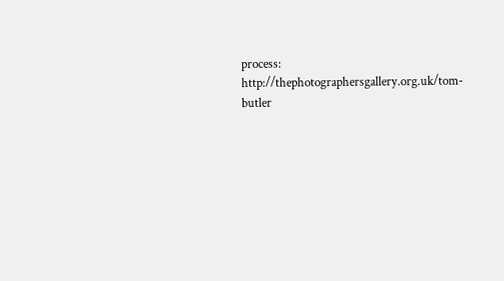process: http://thephotographersgallery.org.uk/tom-butler